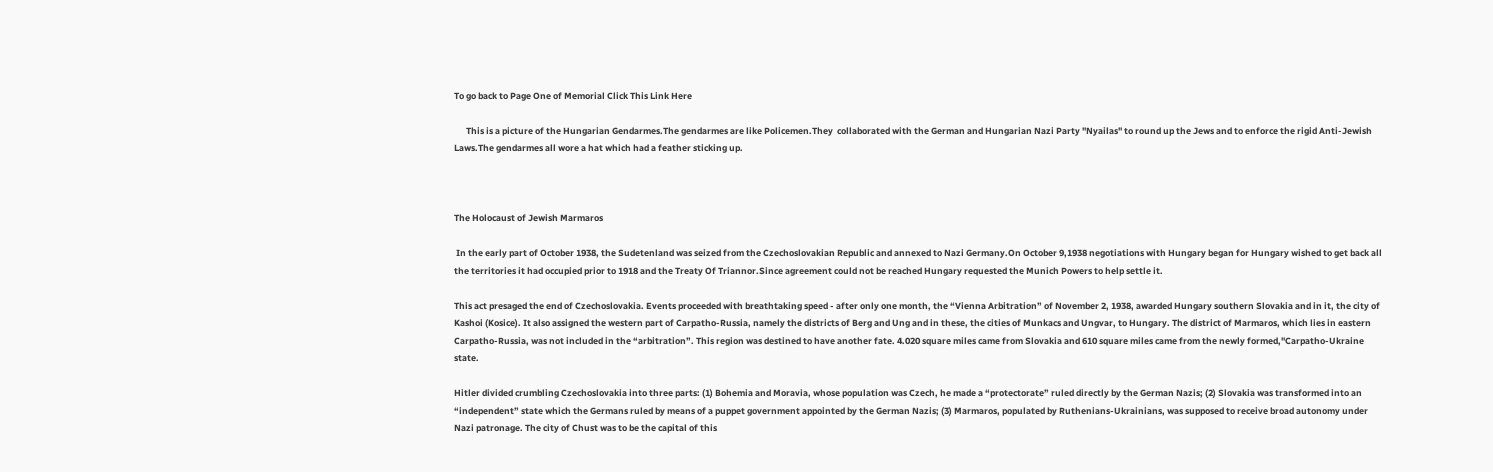To go back to Page One of Memorial Click This Link Here

      This is a picture of the Hungarian Gendarmes.The gendarmes are like Policemen.They  collaborated with the German and Hungarian Nazi Party "Nyailas" to round up the Jews and to enforce the rigid Anti-Jewish Laws.The gendarmes all wore a hat which had a feather sticking up.



The Holocaust of Jewish Marmaros

 In the early part of October 1938, the Sudetenland was seized from the Czechoslovakian Republic and annexed to Nazi Germany.On October 9,1938 negotiations with Hungary began for Hungary wished to get back all the territories it had occupied prior to 1918 and the Treaty Of Triannor.Since agreement could not be reached Hungary requested the Munich Powers to help settle it.

This act presaged the end of Czechoslovakia. Events proceeded with breathtaking speed - after only one month, the “Vienna Arbitration” of November 2, 1938, awarded Hungary southern Slovakia and in it, the city of Kashoi (Kosice). It also assigned the western part of Carpatho-Russia, namely the districts of Berg and Ung and in these, the cities of Munkacs and Ungvar, to Hungary. The district of Marmaros, which lies in eastern Carpatho-Russia, was not included in the “arbitration”. This region was destined to have another fate. 4.020 square miles came from Slovakia and 610 square miles came from the newly formed,"Carpatho-Ukraine state.

Hitler divided crumbling Czechoslovakia into three parts: (1) Bohemia and Moravia, whose population was Czech, he made a “protectorate” ruled directly by the German Nazis; (2) Slovakia was transformed into an “independent” state which the Germans ruled by means of a puppet government appointed by the German Nazis; (3) Marmaros, populated by Ruthenians-Ukrainians, was supposed to receive broad autonomy under Nazi patronage. The city of Chust was to be the capital of this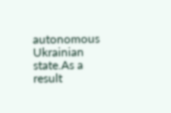autonomous Ukrainian state.As a result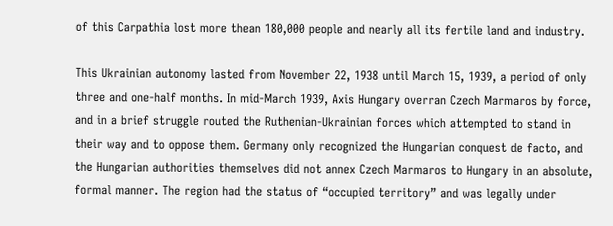of this Carpathia lost more thean 180,000 people and nearly all its fertile land and industry.

This Ukrainian autonomy lasted from November 22, 1938 until March 15, 1939, a period of only three and one-half months. In mid-March 1939, Axis Hungary overran Czech Marmaros by force, and in a brief struggle routed the Ruthenian-Ukrainian forces which attempted to stand in their way and to oppose them. Germany only recognized the Hungarian conquest de facto, and the Hungarian authorities themselves did not annex Czech Marmaros to Hungary in an absolute, formal manner. The region had the status of “occupied territory” and was legally under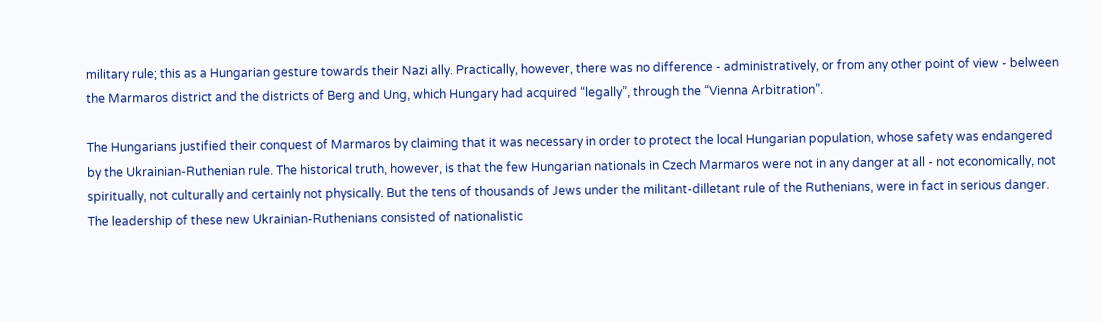military rule; this as a Hungarian gesture towards their Nazi ally. Practically, however, there was no difference - administratively, or from any other point of view - belween the Marmaros district and the districts of Berg and Ung, which Hungary had acquired “legally”, through the “Vienna Arbitration”.

The Hungarians justified their conquest of Marmaros by claiming that it was necessary in order to protect the local Hungarian population, whose safety was endangered by the Ukrainian-Ruthenian rule. The historical truth, however, is that the few Hungarian nationals in Czech Marmaros were not in any danger at all - not economically, not spiritually, not culturally and certainly not physically. But the tens of thousands of Jews under the militant-dilletant rule of the Ruthenians, were in fact in serious danger. The leadership of these new Ukrainian-Ruthenians consisted of nationalistic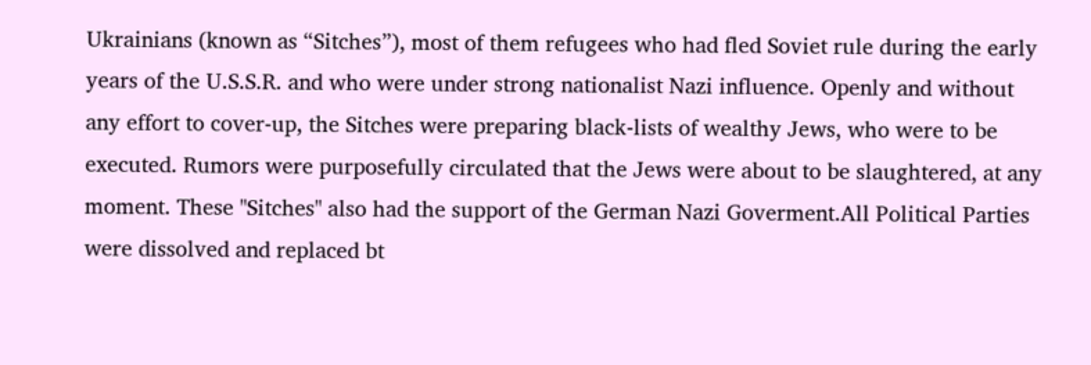Ukrainians (known as “Sitches”), most of them refugees who had fled Soviet rule during the early years of the U.S.S.R. and who were under strong nationalist Nazi influence. Openly and without any effort to cover-up, the Sitches were preparing black-lists of wealthy Jews, who were to be executed. Rumors were purposefully circulated that the Jews were about to be slaughtered, at any moment. These "Sitches" also had the support of the German Nazi Goverment.All Political Parties were dissolved and replaced bt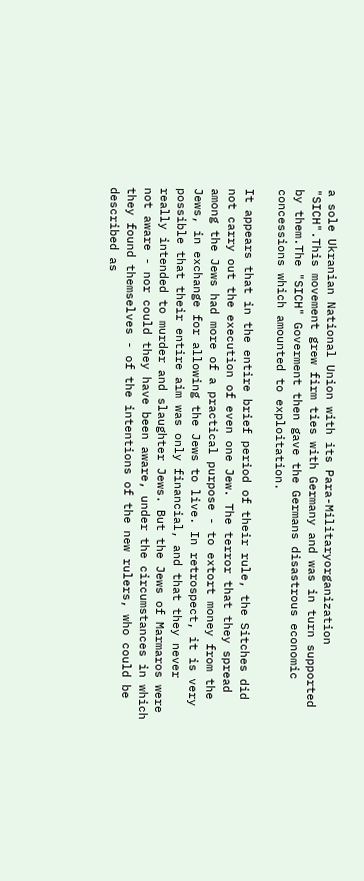a sole Ukranian National Union with its Para-Militaryorganization "SICH".This movement grew firm ties with Germany and was in turn supported by them.The "SICH" Goverment then gave the Germans disastrous economic concessions which amounted to exploitation.

It appears that in the entire brief period of their rule, the Sitches did not carry out the execution of even one Jew. The terror that they spread among the Jews had more of a practical purpose - to extort money from the Jews, in exchange for allowing the Jews to live. In retrospect, it is very possible that their entire aim was only financial, and that they never really intended to murder and slaughter Jews. But the Jews of Marmaros were not aware - nor could they have been aware, under the circumstances in which they found themselves - of the intentions of the new rulers, who could be described as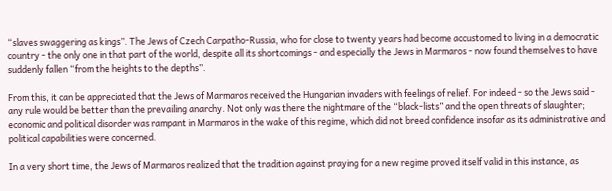“slaves swaggering as kings”. The Jews of Czech Carpatho-Russia, who for close to twenty years had become accustomed to living in a democratic country - the only one in that part of the world, despite all its shortcomings - and especially the Jews in Marmaros - now found themselves to have suddenly fallen “from the heights to the depths”.

From this, it can be appreciated that the Jews of Marmaros received the Hungarian invaders with feelings of relief. For indeed - so the Jews said - any rule would be better than the prevailing anarchy. Not only was there the nightmare of the “black-lists” and the open threats of slaughter; economic and political disorder was rampant in Marmaros in the wake of this regime, which did not breed confidence insofar as its administrative and political capabilities were concerned.

In a very short time, the Jews of Marmaros realized that the tradition against praying for a new regime proved itself valid in this instance, as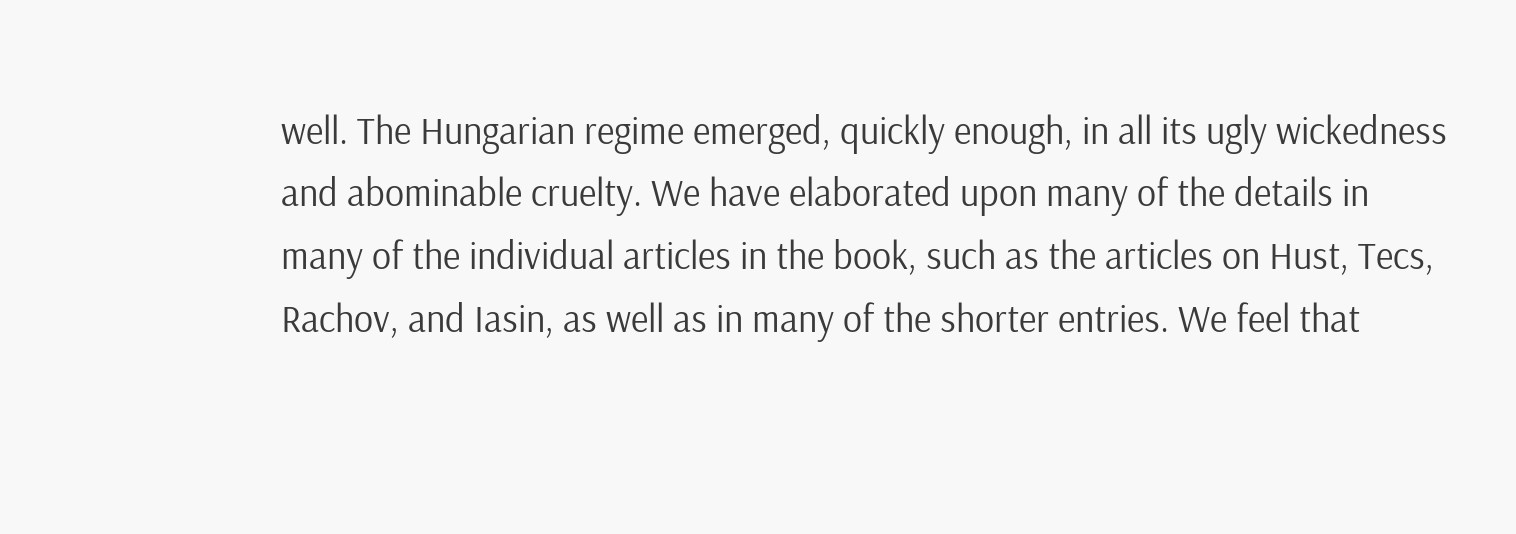well. The Hungarian regime emerged, quickly enough, in all its ugly wickedness and abominable cruelty. We have elaborated upon many of the details in many of the individual articles in the book, such as the articles on Hust, Tecs, Rachov, and Iasin, as well as in many of the shorter entries. We feel that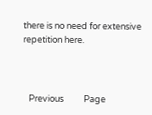there is no need for extensive repetition here.



   Previous          Page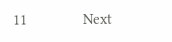11              Next